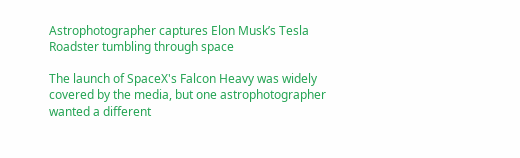Astrophotographer captures Elon Musk’s Tesla Roadster tumbling through space

The launch of SpaceX's Falcon Heavy was widely covered by the media, but one astrophotographer wanted a different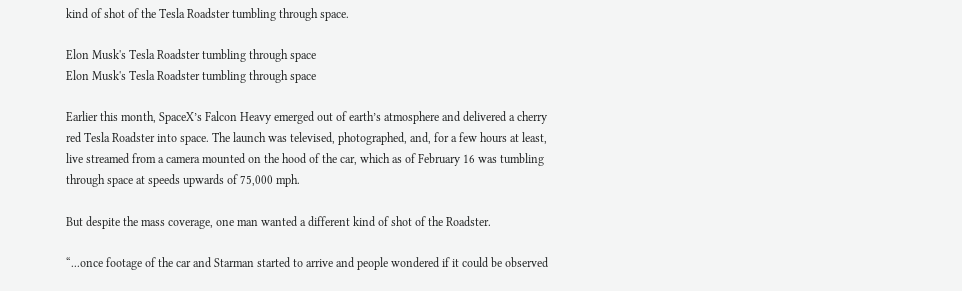kind of shot of the Tesla Roadster tumbling through space.

Elon Musk's Tesla Roadster tumbling through space
Elon Musk's Tesla Roadster tumbling through space

Earlier this month, SpaceX’s Falcon Heavy emerged out of earth’s atmosphere and delivered a cherry red Tesla Roadster into space. The launch was televised, photographed, and, for a few hours at least, live streamed from a camera mounted on the hood of the car, which as of February 16 was tumbling through space at speeds upwards of 75,000 mph.

But despite the mass coverage, one man wanted a different kind of shot of the Roadster.

“...once footage of the car and Starman started to arrive and people wondered if it could be observed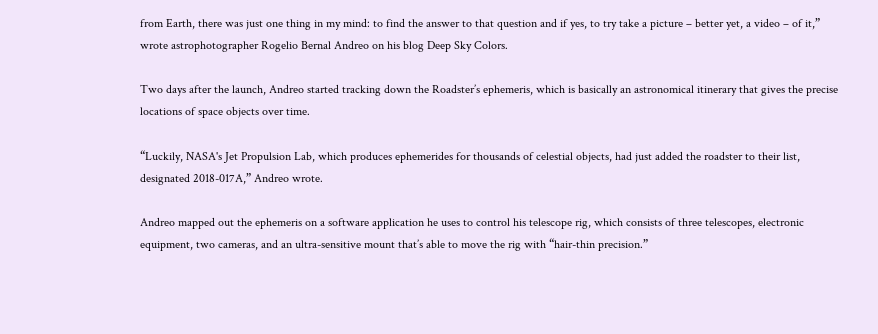from Earth, there was just one thing in my mind: to find the answer to that question and if yes, to try take a picture – better yet, a video – of it,” wrote astrophotographer Rogelio Bernal Andreo on his blog Deep Sky Colors.

Two days after the launch, Andreo started tracking down the Roadster’s ephemeris, which is basically an astronomical itinerary that gives the precise locations of space objects over time.

“Luckily, NASA's Jet Propulsion Lab, which produces ephemerides for thousands of celestial objects, had just added the roadster to their list, designated 2018-017A,” Andreo wrote.

Andreo mapped out the ephemeris on a software application he uses to control his telescope rig, which consists of three telescopes, electronic equipment, two cameras, and an ultra-sensitive mount that’s able to move the rig with “hair-thin precision.”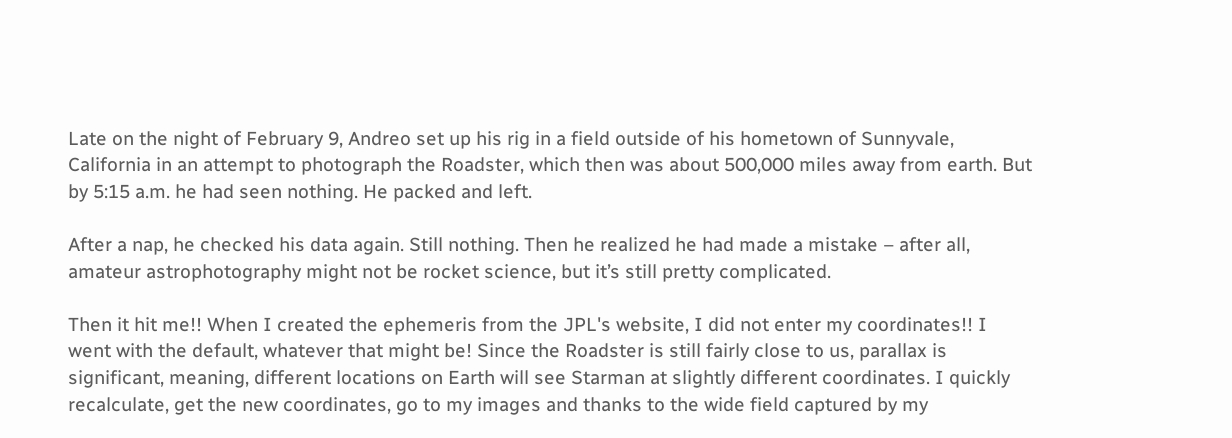Late on the night of February 9, Andreo set up his rig in a field outside of his hometown of Sunnyvale, California in an attempt to photograph the Roadster, which then was about 500,000 miles away from earth. But by 5:15 a.m. he had seen nothing. He packed and left.

After a nap, he checked his data again. Still nothing. Then he realized he had made a mistake – after all, amateur astrophotography might not be rocket science, but it’s still pretty complicated.

Then it hit me!! When I created the ephemeris from the JPL's website, I did not enter my coordinates!! I went with the default, whatever that might be! Since the Roadster is still fairly close to us, parallax is significant, meaning, different locations on Earth will see Starman at slightly different coordinates. I quickly recalculate, get the new coordinates, go to my images and thanks to the wide field captured by my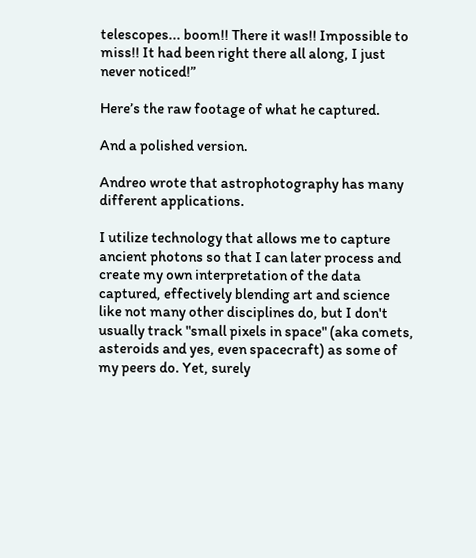telescopes... boom!! There it was!! Impossible to miss!! It had been right there all along, I just never noticed!”

Here’s the raw footage of what he captured.

And a polished version.

Andreo wrote that astrophotography has many different applications.

I utilize technology that allows me to capture ancient photons so that I can later process and create my own interpretation of the data captured, effectively blending art and science like not many other disciplines do, but I don't usually track "small pixels in space" (aka comets, asteroids and yes, even spacecraft) as some of my peers do. Yet, surely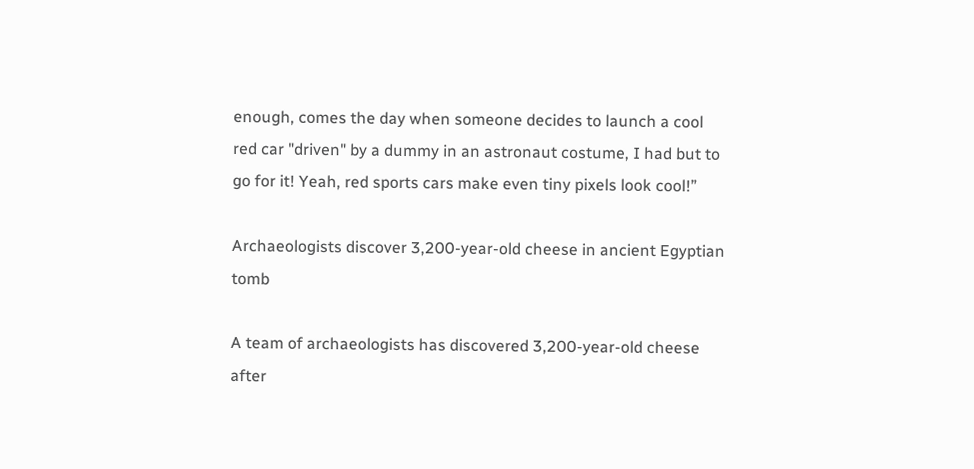enough, comes the day when someone decides to launch a cool red car "driven" by a dummy in an astronaut costume, I had but to go for it! Yeah, red sports cars make even tiny pixels look cool!”

Archaeologists discover 3,200-year-old cheese in ancient Egyptian tomb

A team of archaeologists has discovered 3,200-year-old cheese after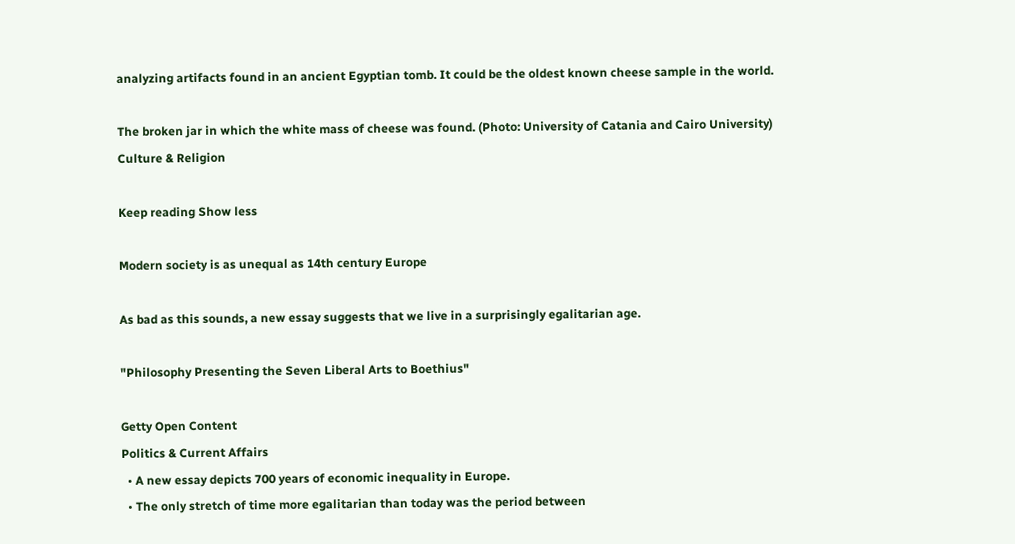analyzing artifacts found in an ancient Egyptian tomb. It could be the oldest known cheese sample in the world.

The broken jar in which the white mass of cheese was found. (Photo: University of Catania and Cairo University)
Culture & Religion

Keep reading Show less

Modern society is as unequal as 14th century Europe

As bad as this sounds, a new essay suggests that we live in a surprisingly egalitarian age.

"Philosophy Presenting the Seven Liberal Arts to Boethius"

Getty Open Content
Politics & Current Affairs
  • A new essay depicts 700 years of economic inequality in Europe.
  • The only stretch of time more egalitarian than today was the period between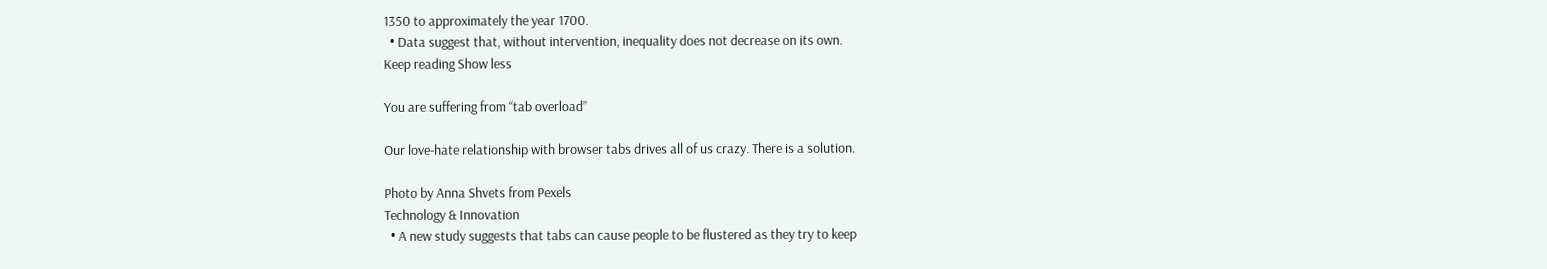1350 to approximately the year 1700.
  • Data suggest that, without intervention, inequality does not decrease on its own.
Keep reading Show less

You are suffering from “tab overload”

Our love-hate relationship with browser tabs drives all of us crazy. There is a solution.

Photo by Anna Shvets from Pexels
Technology & Innovation
  • A new study suggests that tabs can cause people to be flustered as they try to keep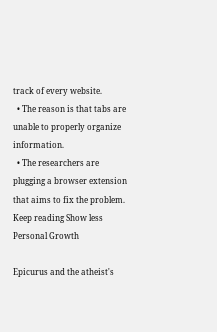track of every website.
  • The reason is that tabs are unable to properly organize information.
  • The researchers are plugging a browser extension that aims to fix the problem.
Keep reading Show less
Personal Growth

Epicurus and the atheist's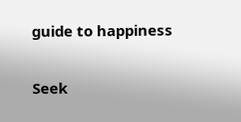guide to happiness

Seek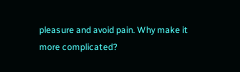pleasure and avoid pain. Why make it more complicated?